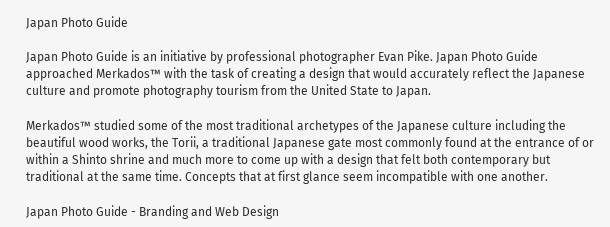Japan Photo Guide

Japan Photo Guide is an initiative by professional photographer Evan Pike. Japan Photo Guide approached Merkados™ with the task of creating a design that would accurately reflect the Japanese culture and promote photography tourism from the United State to Japan.

Merkados™ studied some of the most traditional archetypes of the Japanese culture including the beautiful wood works, the Torii, a traditional Japanese gate most commonly found at the entrance of or within a Shinto shrine and much more to come up with a design that felt both contemporary but traditional at the same time. Concepts that at first glance seem incompatible with one another.

Japan Photo Guide - Branding and Web Design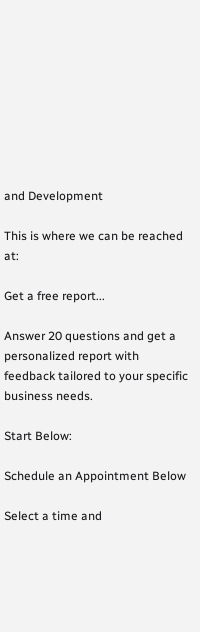and Development

This is where we can be reached at:

Get a free report...

Answer 20 questions and get a personalized report with feedback tailored to your specific business needs.

Start Below:

Schedule an Appointment Below

Select a time and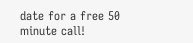date for a free 50 minute call!